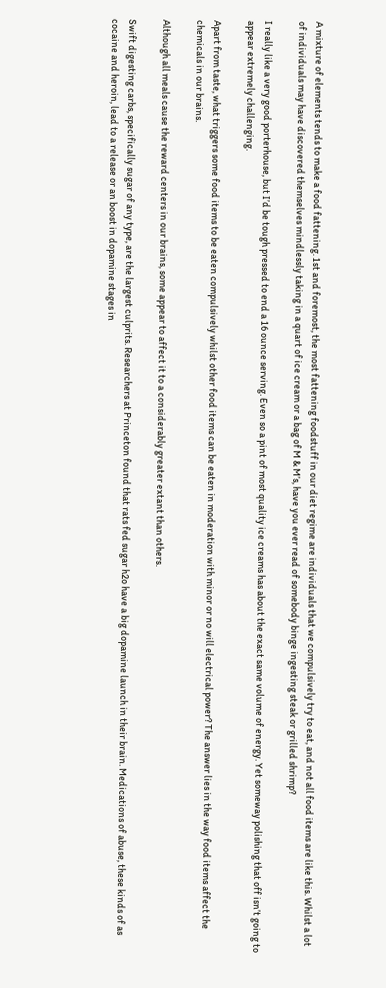A mixture of elements tends to make a food fattening. 1st and foremost, the most fattening foodstuff in our diet regime are individuals that we compulsively try to eat, and not all food items are like this. Whilst a lot of individuals may have discovered themselves mindlessly taking in a quart of ice cream or a bag of M & M’s, have you ever read of somebody binge ingesting steak or grilled shrimp?

I really like a very good porterhouse, but I’d be tough pressed to end a 16 ounce serving. Even so a pint of most quality ice creams has about the exact same volume of energy. Yet someway polishing that off isn’t going to appear extremely challenging.

Apart from taste, what triggers some food items to be eaten compulsively whilst other food items can be eaten in moderation with minor or no will electrical power? The answer lies in the way food items affect the chemicals in our brains.

Although all meals cause the reward centers in our brains, some appear to affect it to a considerably greater extant than others.

Swift digesting carbs, specifically sugar of any type, are the largest culprits. Researchers at Princeton found that rats fed sugar h2o have a big dopamine launch in their brain. Medications of abuse, these kinds of as cocaine and heroin, lead to a release or an boost in dopamine stages in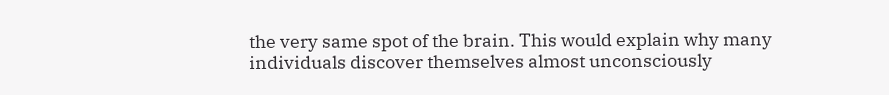the very same spot of the brain. This would explain why many individuals discover themselves almost unconsciously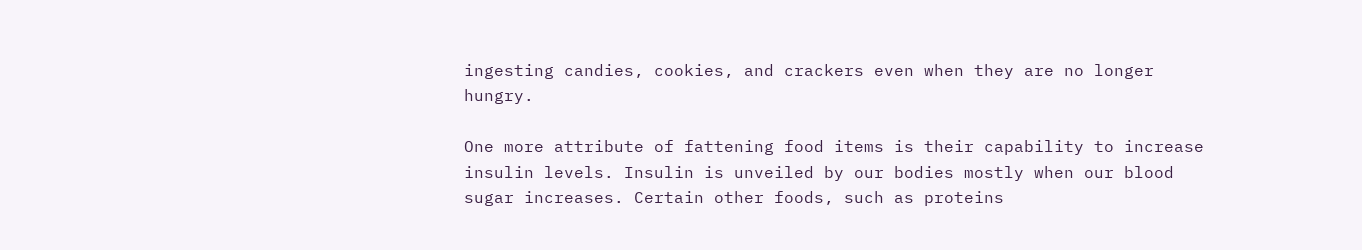ingesting candies, cookies, and crackers even when they are no longer hungry.

One more attribute of fattening food items is their capability to increase insulin levels. Insulin is unveiled by our bodies mostly when our blood sugar increases. Certain other foods, such as proteins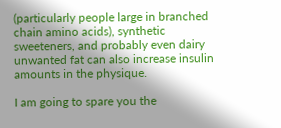(particularly people large in branched chain amino acids), synthetic sweeteners, and probably even dairy unwanted fat can also increase insulin amounts in the physique.

I am going to spare you the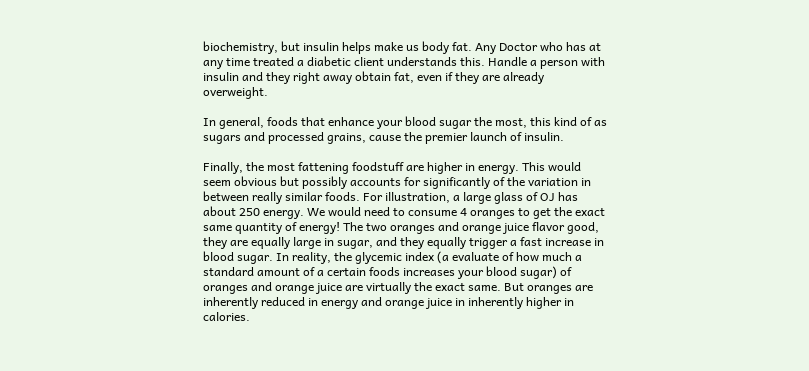biochemistry, but insulin helps make us body fat. Any Doctor who has at any time treated a diabetic client understands this. Handle a person with insulin and they right away obtain fat, even if they are already overweight.

In general, foods that enhance your blood sugar the most, this kind of as sugars and processed grains, cause the premier launch of insulin.

Finally, the most fattening foodstuff are higher in energy. This would seem obvious but possibly accounts for significantly of the variation in between really similar foods. For illustration, a large glass of OJ has about 250 energy. We would need to consume 4 oranges to get the exact same quantity of energy! The two oranges and orange juice flavor good, they are equally large in sugar, and they equally trigger a fast increase in blood sugar. In reality, the glycemic index (a evaluate of how much a standard amount of a certain foods increases your blood sugar) of oranges and orange juice are virtually the exact same. But oranges are inherently reduced in energy and orange juice in inherently higher in calories.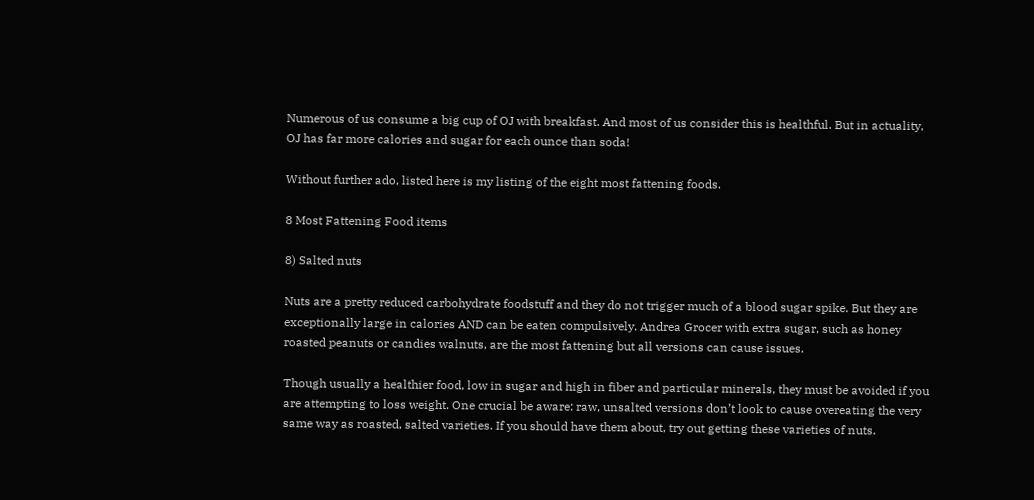Numerous of us consume a big cup of OJ with breakfast. And most of us consider this is healthful. But in actuality, OJ has far more calories and sugar for each ounce than soda!

Without further ado, listed here is my listing of the eight most fattening foods.

8 Most Fattening Food items

8) Salted nuts

Nuts are a pretty reduced carbohydrate foodstuff and they do not trigger much of a blood sugar spike. But they are exceptionally large in calories AND can be eaten compulsively. Andrea Grocer with extra sugar, such as honey roasted peanuts or candies walnuts, are the most fattening but all versions can cause issues.

Though usually a healthier food, low in sugar and high in fiber and particular minerals, they must be avoided if you are attempting to loss weight. One crucial be aware: raw, unsalted versions don’t look to cause overeating the very same way as roasted, salted varieties. If you should have them about, try out getting these varieties of nuts.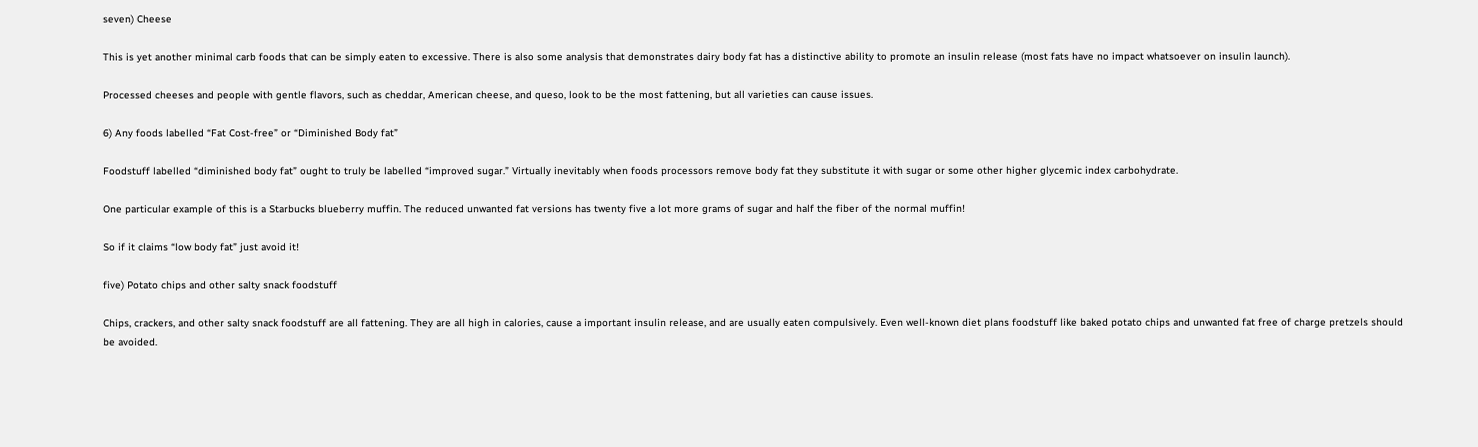seven) Cheese

This is yet another minimal carb foods that can be simply eaten to excessive. There is also some analysis that demonstrates dairy body fat has a distinctive ability to promote an insulin release (most fats have no impact whatsoever on insulin launch).

Processed cheeses and people with gentle flavors, such as cheddar, American cheese, and queso, look to be the most fattening, but all varieties can cause issues.

6) Any foods labelled “Fat Cost-free” or “Diminished Body fat”

Foodstuff labelled “diminished body fat” ought to truly be labelled “improved sugar.” Virtually inevitably when foods processors remove body fat they substitute it with sugar or some other higher glycemic index carbohydrate.

One particular example of this is a Starbucks blueberry muffin. The reduced unwanted fat versions has twenty five a lot more grams of sugar and half the fiber of the normal muffin!

So if it claims “low body fat” just avoid it!

five) Potato chips and other salty snack foodstuff

Chips, crackers, and other salty snack foodstuff are all fattening. They are all high in calories, cause a important insulin release, and are usually eaten compulsively. Even well-known diet plans foodstuff like baked potato chips and unwanted fat free of charge pretzels should be avoided.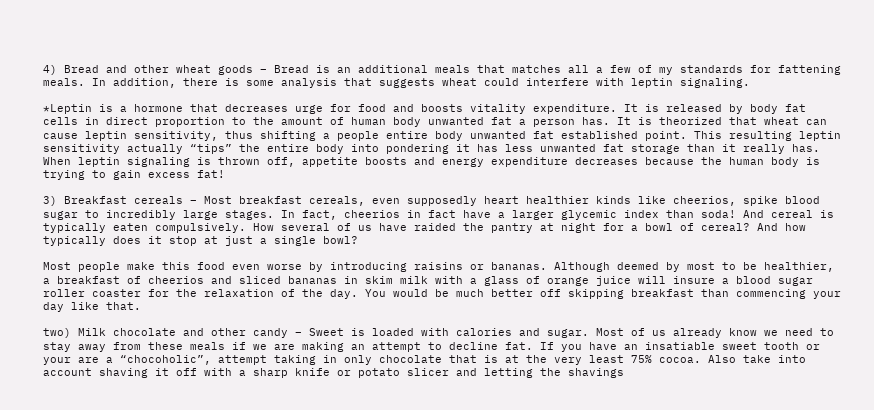4) Bread and other wheat goods – Bread is an additional meals that matches all a few of my standards for fattening meals. In addition, there is some analysis that suggests wheat could interfere with leptin signaling.

*Leptin is a hormone that decreases urge for food and boosts vitality expenditure. It is released by body fat cells in direct proportion to the amount of human body unwanted fat a person has. It is theorized that wheat can cause leptin sensitivity, thus shifting a people entire body unwanted fat established point. This resulting leptin sensitivity actually “tips” the entire body into pondering it has less unwanted fat storage than it really has. When leptin signaling is thrown off, appetite boosts and energy expenditure decreases because the human body is trying to gain excess fat!

3) Breakfast cereals – Most breakfast cereals, even supposedly heart healthier kinds like cheerios, spike blood sugar to incredibly large stages. In fact, cheerios in fact have a larger glycemic index than soda! And cereal is typically eaten compulsively. How several of us have raided the pantry at night for a bowl of cereal? And how typically does it stop at just a single bowl?

Most people make this food even worse by introducing raisins or bananas. Although deemed by most to be healthier, a breakfast of cheerios and sliced bananas in skim milk with a glass of orange juice will insure a blood sugar roller coaster for the relaxation of the day. You would be much better off skipping breakfast than commencing your day like that.

two) Milk chocolate and other candy – Sweet is loaded with calories and sugar. Most of us already know we need to stay away from these meals if we are making an attempt to decline fat. If you have an insatiable sweet tooth or your are a “chocoholic”, attempt taking in only chocolate that is at the very least 75% cocoa. Also take into account shaving it off with a sharp knife or potato slicer and letting the shavings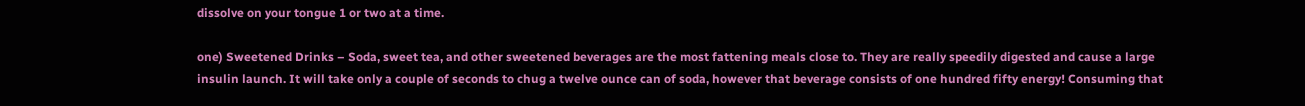dissolve on your tongue 1 or two at a time.

one) Sweetened Drinks – Soda, sweet tea, and other sweetened beverages are the most fattening meals close to. They are really speedily digested and cause a large insulin launch. It will take only a couple of seconds to chug a twelve ounce can of soda, however that beverage consists of one hundred fifty energy! Consuming that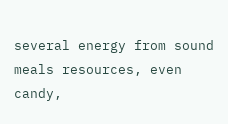several energy from sound meals resources, even candy,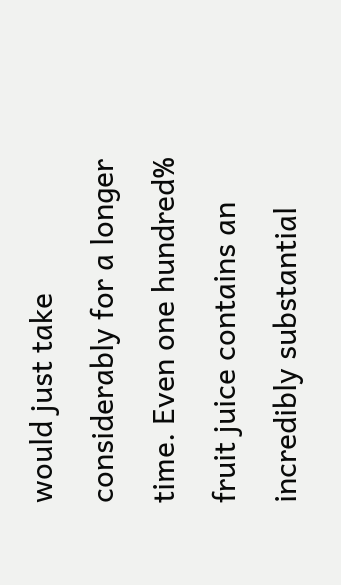would just take considerably for a longer time. Even one hundred% fruit juice contains an incredibly substantial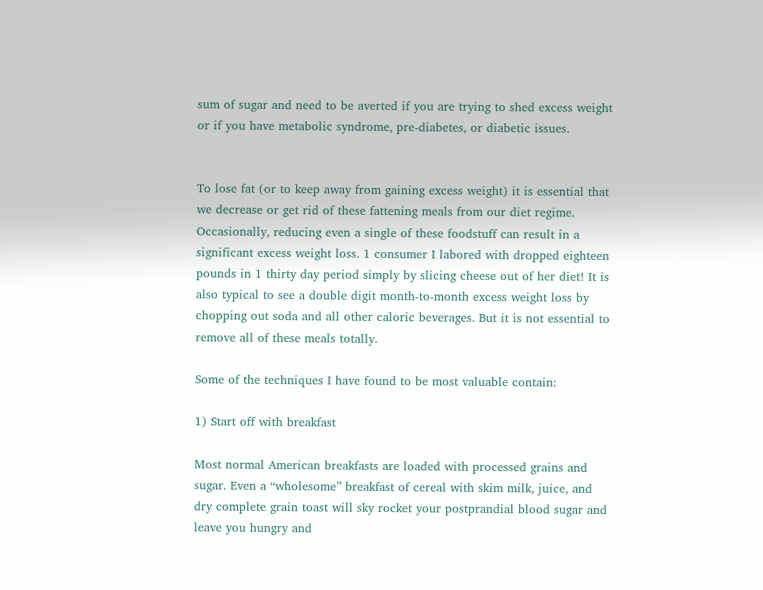sum of sugar and need to be averted if you are trying to shed excess weight or if you have metabolic syndrome, pre-diabetes, or diabetic issues.


To lose fat (or to keep away from gaining excess weight) it is essential that we decrease or get rid of these fattening meals from our diet regime. Occasionally, reducing even a single of these foodstuff can result in a significant excess weight loss. 1 consumer I labored with dropped eighteen pounds in 1 thirty day period simply by slicing cheese out of her diet! It is also typical to see a double digit month-to-month excess weight loss by chopping out soda and all other caloric beverages. But it is not essential to remove all of these meals totally.

Some of the techniques I have found to be most valuable contain:

1) Start off with breakfast

Most normal American breakfasts are loaded with processed grains and sugar. Even a “wholesome” breakfast of cereal with skim milk, juice, and dry complete grain toast will sky rocket your postprandial blood sugar and leave you hungry and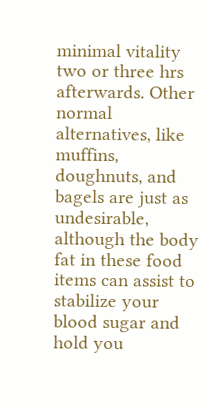minimal vitality two or three hrs afterwards. Other normal alternatives, like muffins, doughnuts, and bagels are just as undesirable, although the body fat in these food items can assist to stabilize your blood sugar and hold you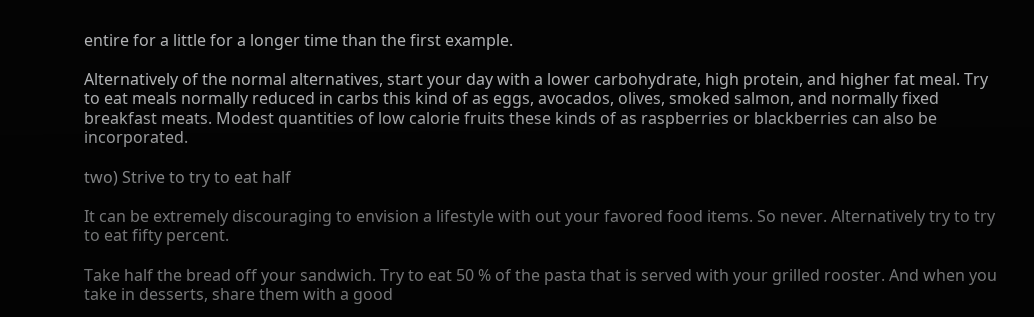entire for a little for a longer time than the first example.

Alternatively of the normal alternatives, start your day with a lower carbohydrate, high protein, and higher fat meal. Try to eat meals normally reduced in carbs this kind of as eggs, avocados, olives, smoked salmon, and normally fixed breakfast meats. Modest quantities of low calorie fruits these kinds of as raspberries or blackberries can also be incorporated.

two) Strive to try to eat half

It can be extremely discouraging to envision a lifestyle with out your favored food items. So never. Alternatively try to try to eat fifty percent.

Take half the bread off your sandwich. Try to eat 50 % of the pasta that is served with your grilled rooster. And when you take in desserts, share them with a good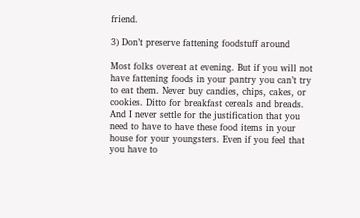friend.

3) Don’t preserve fattening foodstuff around

Most folks overeat at evening. But if you will not have fattening foods in your pantry you can’t try to eat them. Never buy candies, chips, cakes, or cookies. Ditto for breakfast cereals and breads. And I never settle for the justification that you need to have to have these food items in your house for your youngsters. Even if you feel that you have to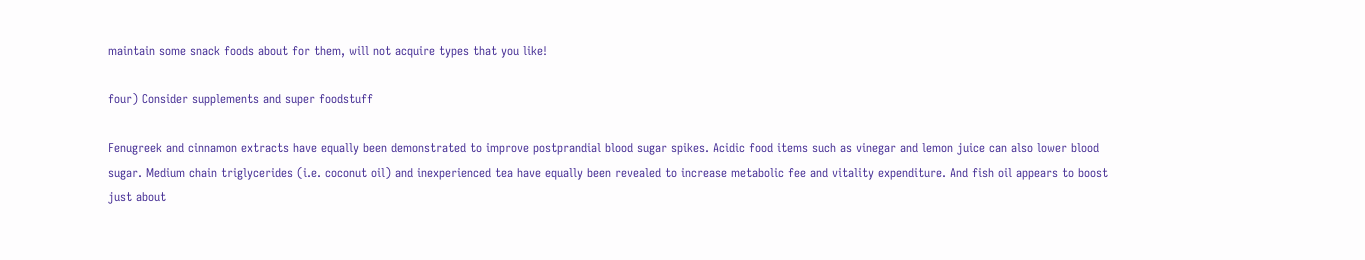maintain some snack foods about for them, will not acquire types that you like!

four) Consider supplements and super foodstuff

Fenugreek and cinnamon extracts have equally been demonstrated to improve postprandial blood sugar spikes. Acidic food items such as vinegar and lemon juice can also lower blood sugar. Medium chain triglycerides (i.e. coconut oil) and inexperienced tea have equally been revealed to increase metabolic fee and vitality expenditure. And fish oil appears to boost just about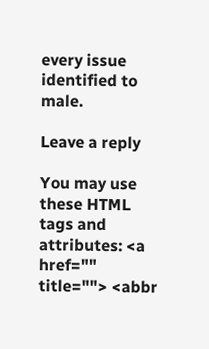every issue identified to male.

Leave a reply

You may use these HTML tags and attributes: <a href="" title=""> <abbr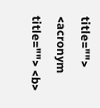title=""> <acronym title=""> <b>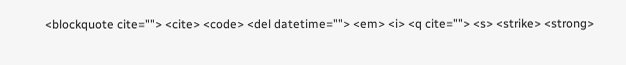<blockquote cite=""> <cite> <code> <del datetime=""> <em> <i> <q cite=""> <s> <strike> <strong>